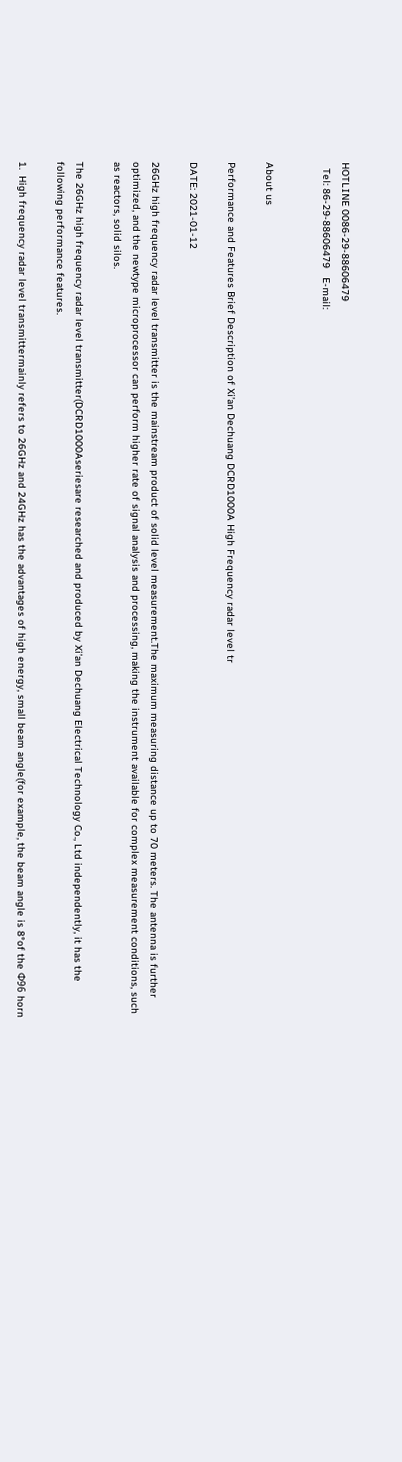HOTLINE 0086-29-88606479
  Tel: 86-29-88606479   E-mail:


About us

Performance and Features Brief Description of Xi’an Dechuang DCRD1000A High Frequency radar level tr

DATE: 2021-01-12

26GHz high frequency radar level transmitter is the mainstream product of solid level measurement.The maximum measuring distance up to 70 meters. The antenna is further optimized, and the newtype microprocessor can perform higher rate of signal analysis and processing, making the instrument available for complex measurement conditions, such as reactors, solid silos.

The 26GHz high frequency radar level transmitter(DCRD1000Aseriesare researched and produced by Xi’an Dechuang Electrical Technology Co., Ltd independently, it has the following performance features.

1.  High frequency radar level transmittermainly refers to 26GHz and 24GHz has the advantages of high energy, small beam angle(for example, the beam angle is 8°of the Φ96 horn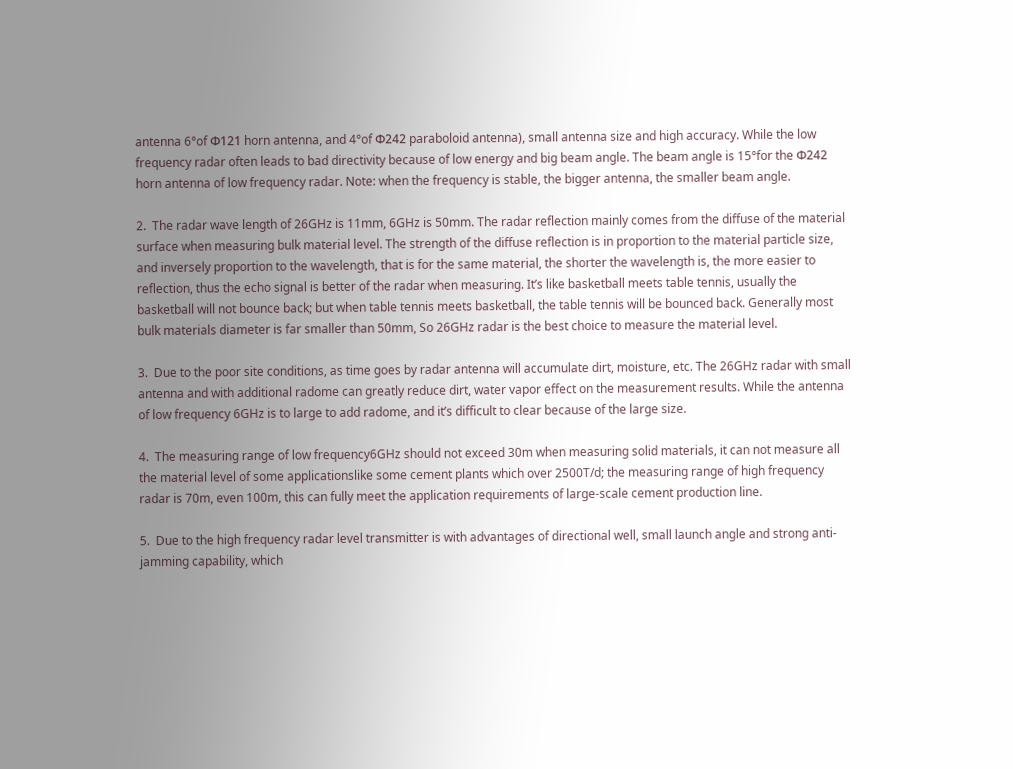antenna 6°of Φ121 horn antenna, and 4°of Φ242 paraboloid antenna), small antenna size and high accuracy. While the low frequency radar often leads to bad directivity because of low energy and big beam angle. The beam angle is 15°for the Φ242 horn antenna of low frequency radar. Note: when the frequency is stable, the bigger antenna, the smaller beam angle.

2.  The radar wave length of 26GHz is 11mm, 6GHz is 50mm. The radar reflection mainly comes from the diffuse of the material surface when measuring bulk material level. The strength of the diffuse reflection is in proportion to the material particle size, and inversely proportion to the wavelength, that is for the same material, the shorter the wavelength is, the more easier to reflection, thus the echo signal is better of the radar when measuring. It’s like basketball meets table tennis, usually the basketball will not bounce back; but when table tennis meets basketball, the table tennis will be bounced back. Generally most bulk materials diameter is far smaller than 50mm, So 26GHz radar is the best choice to measure the material level.

3.  Due to the poor site conditions, as time goes by radar antenna will accumulate dirt, moisture, etc. The 26GHz radar with small antenna and with additional radome can greatly reduce dirt, water vapor effect on the measurement results. While the antenna of low frequency 6GHz is to large to add radome, and it’s difficult to clear because of the large size.

4.  The measuring range of low frequency6GHz should not exceed 30m when measuring solid materials, it can not measure all the material level of some applicationslike some cement plants which over 2500T/d; the measuring range of high frequency radar is 70m, even 100m, this can fully meet the application requirements of large-scale cement production line.

5.  Due to the high frequency radar level transmitter is with advantages of directional well, small launch angle and strong anti-jamming capability, which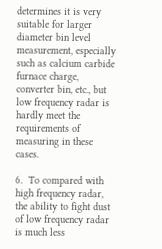determines it is very suitable for larger diameter bin level measurement, especially such as calcium carbide furnace charge, converter bin, etc., but low frequency radar is hardly meet the requirements of measuring in these cases.

6.  To compared with high frequency radar, the ability to fight dust of low frequency radar is much less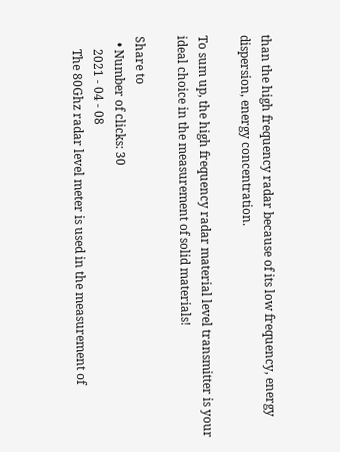than the high frequency radar because of its low frequency, energy dispersion, energy concentration.

To sum up, the high frequency radar material level transmitter is your ideal choice in the measurement of solid materials!

Share to
  • Number of clicks: 30
    2021 - 04 - 08
    The 80Ghz radar level meter is used in the measurement of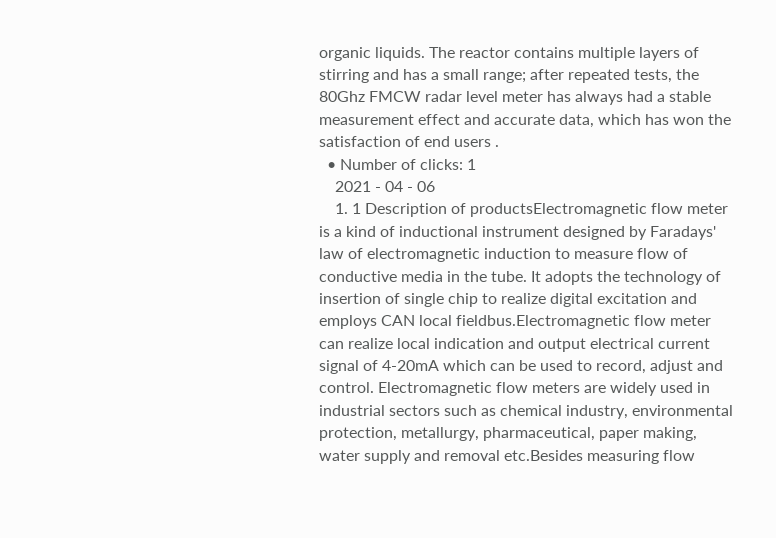organic liquids. The reactor contains multiple layers of stirring and has a small range; after repeated tests, the 80Ghz FMCW radar level meter has always had a stable measurement effect and accurate data, which has won the satisfaction of end users .
  • Number of clicks: 1
    2021 - 04 - 06
    1. 1 Description of productsElectromagnetic flow meter is a kind of inductional instrument designed by Faradays' law of electromagnetic induction to measure flow of conductive media in the tube. It adopts the technology of insertion of single chip to realize digital excitation and employs CAN local fieldbus.Electromagnetic flow meter can realize local indication and output electrical current signal of 4-20mA which can be used to record, adjust and control. Electromagnetic flow meters are widely used in industrial sectors such as chemical industry, environmental protection, metallurgy, pharmaceutical, paper making, water supply and removal etc.Besides measuring flow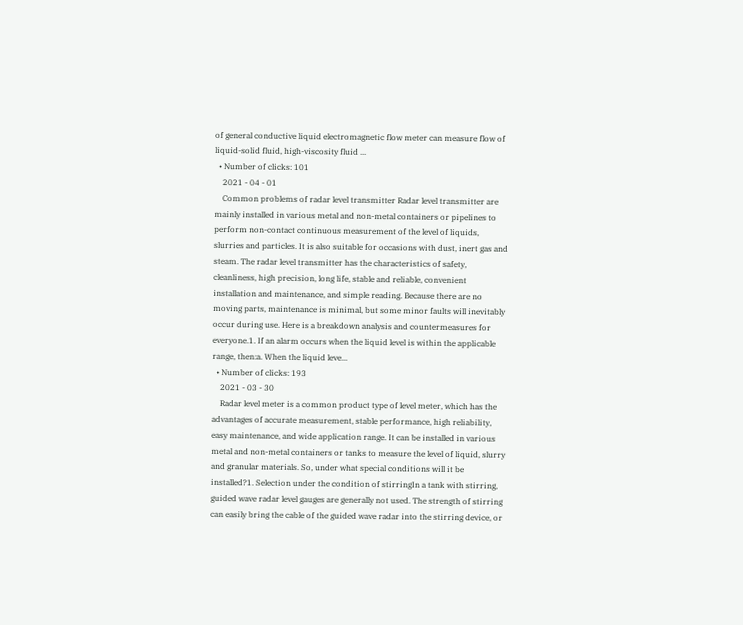of general conductive liquid electromagnetic flow meter can measure flow of liquid-solid fluid, high-viscosity fluid ...
  • Number of clicks: 101
    2021 - 04 - 01
    Common problems of radar level transmitter Radar level transmitter are mainly installed in various metal and non-metal containers or pipelines to perform non-contact continuous measurement of the level of liquids, slurries and particles. It is also suitable for occasions with dust, inert gas and steam. The radar level transmitter has the characteristics of safety, cleanliness, high precision, long life, stable and reliable, convenient installation and maintenance, and simple reading. Because there are no moving parts, maintenance is minimal, but some minor faults will inevitably occur during use. Here is a breakdown analysis and countermeasures for everyone.1. If an alarm occurs when the liquid level is within the applicable range, then:a. When the liquid leve...
  • Number of clicks: 193
    2021 - 03 - 30
    Radar level meter is a common product type of level meter, which has the advantages of accurate measurement, stable performance, high reliability, easy maintenance, and wide application range. It can be installed in various metal and non-metal containers or tanks to measure the level of liquid, slurry and granular materials. So, under what special conditions will it be installed?1. Selection under the condition of stirringIn a tank with stirring, guided wave radar level gauges are generally not used. The strength of stirring can easily bring the cable of the guided wave radar into the stirring device, or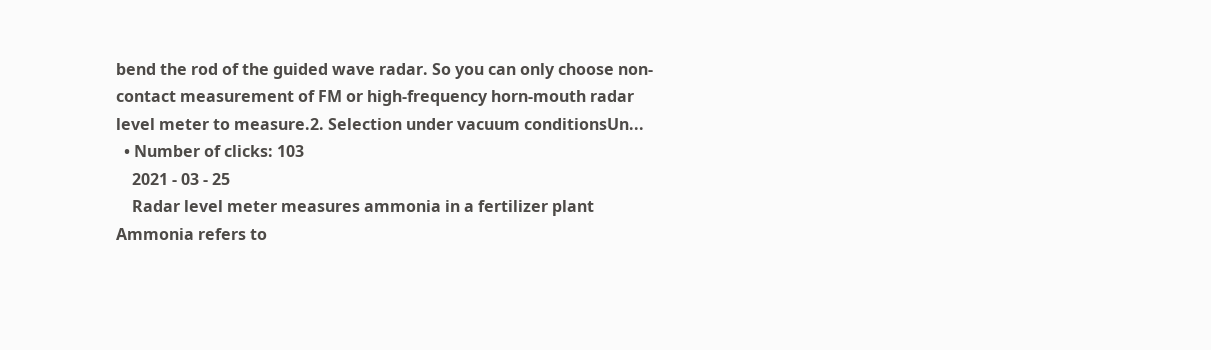bend the rod of the guided wave radar. So you can only choose non-contact measurement of FM or high-frequency horn-mouth radar level meter to measure.2. Selection under vacuum conditionsUn...
  • Number of clicks: 103
    2021 - 03 - 25
    Radar level meter measures ammonia in a fertilizer plant Ammonia refers to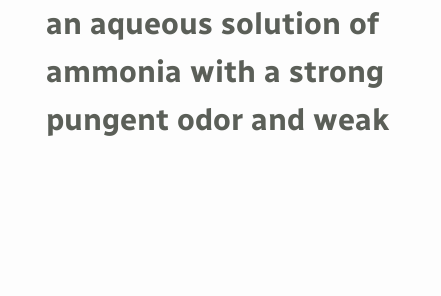an aqueous solution of ammonia with a strong pungent odor and weak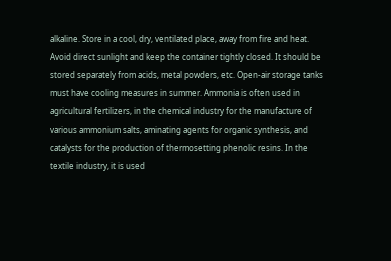alkaline. Store in a cool, dry, ventilated place, away from fire and heat. Avoid direct sunlight and keep the container tightly closed. It should be stored separately from acids, metal powders, etc. Open-air storage tanks must have cooling measures in summer. Ammonia is often used in agricultural fertilizers, in the chemical industry for the manufacture of various ammonium salts, aminating agents for organic synthesis, and catalysts for the production of thermosetting phenolic resins. In the textile industry, it is used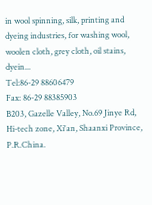in wool spinning, silk, printing and dyeing industries, for washing wool, woolen cloth, grey cloth, oil stains, dyein...
Tel:86-29 88606479
Fax: 86-29 88385903
B203, Gazelle Valley, No.69 Jinye Rd, Hi-tech zone, Xi'an, Shaanxi Province, P.R.China.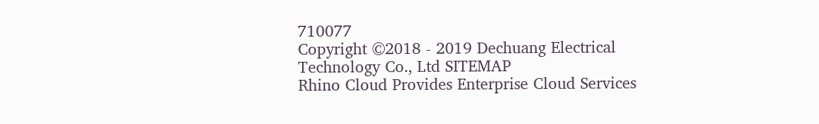710077
Copyright ©2018 - 2019 Dechuang Electrical Technology Co., Ltd SITEMAP
Rhino Cloud Provides Enterprise Cloud Services